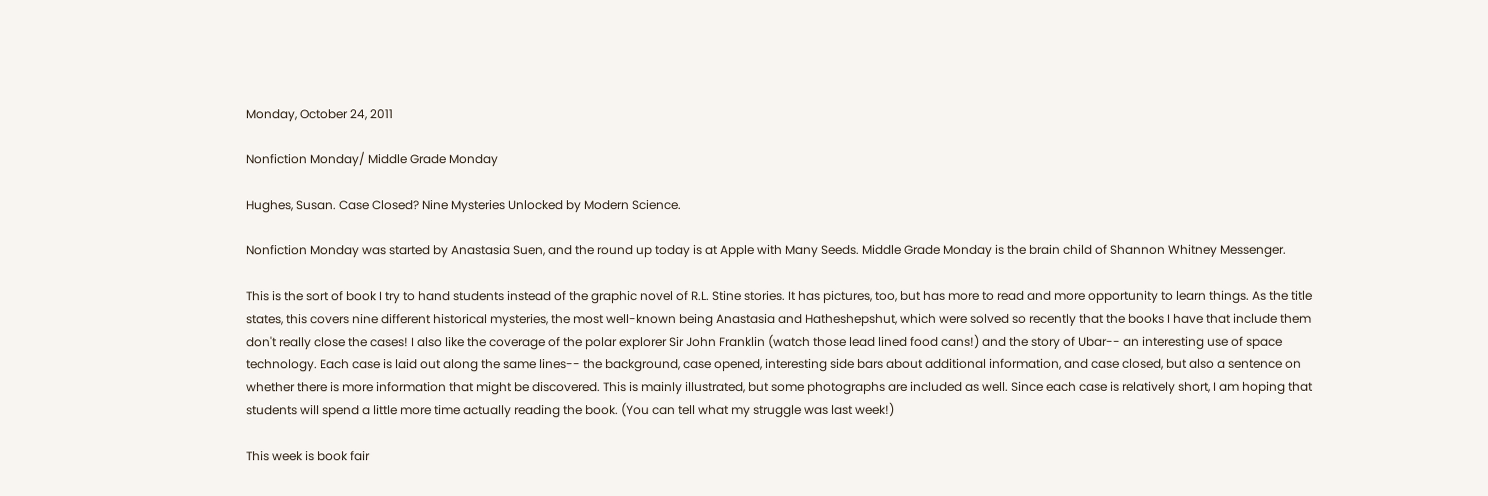Monday, October 24, 2011

Nonfiction Monday/ Middle Grade Monday

Hughes, Susan. Case Closed? Nine Mysteries Unlocked by Modern Science.

Nonfiction Monday was started by Anastasia Suen, and the round up today is at Apple with Many Seeds. Middle Grade Monday is the brain child of Shannon Whitney Messenger.

This is the sort of book I try to hand students instead of the graphic novel of R.L. Stine stories. It has pictures, too, but has more to read and more opportunity to learn things. As the title states, this covers nine different historical mysteries, the most well-known being Anastasia and Hatheshepshut, which were solved so recently that the books I have that include them don't really close the cases! I also like the coverage of the polar explorer Sir John Franklin (watch those lead lined food cans!) and the story of Ubar-- an interesting use of space technology. Each case is laid out along the same lines-- the background, case opened, interesting side bars about additional information, and case closed, but also a sentence on whether there is more information that might be discovered. This is mainly illustrated, but some photographs are included as well. Since each case is relatively short, I am hoping that students will spend a little more time actually reading the book. (You can tell what my struggle was last week!)

This week is book fair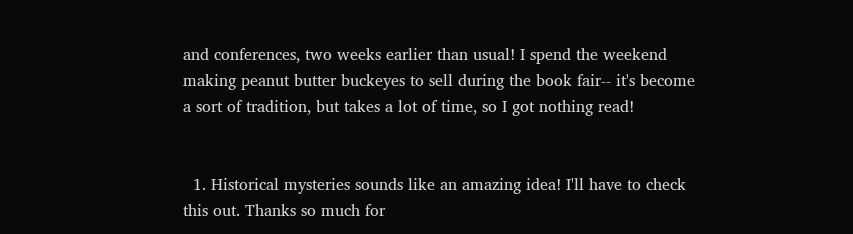and conferences, two weeks earlier than usual! I spend the weekend making peanut butter buckeyes to sell during the book fair-- it's become a sort of tradition, but takes a lot of time, so I got nothing read!


  1. Historical mysteries sounds like an amazing idea! I'll have to check this out. Thanks so much for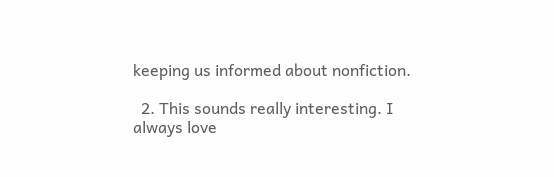keeping us informed about nonfiction.

  2. This sounds really interesting. I always love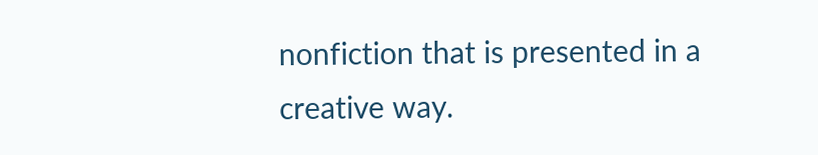nonfiction that is presented in a creative way.